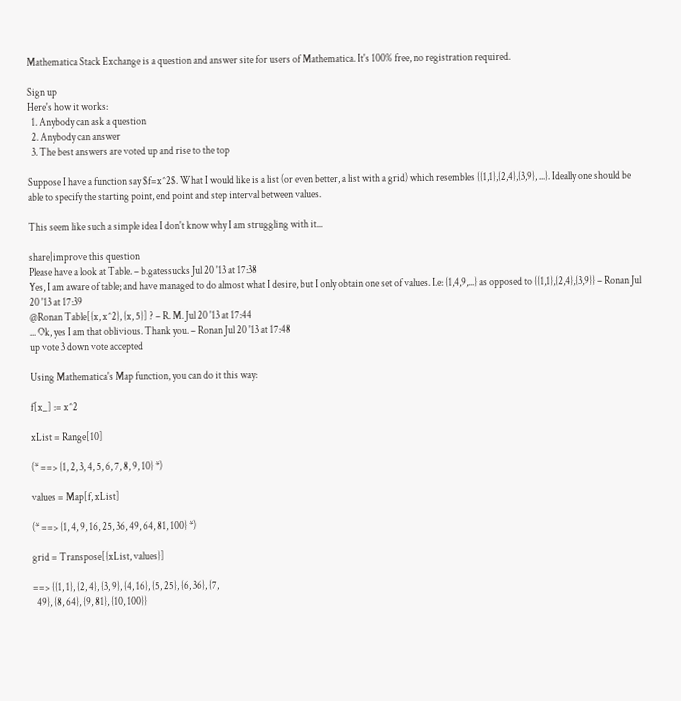Mathematica Stack Exchange is a question and answer site for users of Mathematica. It's 100% free, no registration required.

Sign up
Here's how it works:
  1. Anybody can ask a question
  2. Anybody can answer
  3. The best answers are voted up and rise to the top

Suppose I have a function say $f=x^2$. What I would like is a list (or even better, a list with a grid) which resembles {{1,1},{2,4},{3,9}, ...}. Ideally one should be able to specify the starting point, end point and step interval between values.

This seem like such a simple idea I don't know why I am struggling with it...

share|improve this question
Please have a look at Table. – b.gatessucks Jul 20 '13 at 17:38
Yes, I am aware of table; and have managed to do almost what I desire, but I only obtain one set of values. I.e: {1,4,9,...} as opposed to {{1,1},{2,4},{3,9}} – Ronan Jul 20 '13 at 17:39
@Ronan Table[{x, x^2}, {x, 5}] ? – R. M. Jul 20 '13 at 17:44
... Ok, yes I am that oblivious. Thank you. – Ronan Jul 20 '13 at 17:48
up vote 3 down vote accepted

Using Mathematica's Map function, you can do it this way:

f[x_] := x^2

xList = Range[10]

(* ==> {1, 2, 3, 4, 5, 6, 7, 8, 9, 10} *)

values = Map[f, xList]

(* ==> {1, 4, 9, 16, 25, 36, 49, 64, 81, 100} *)

grid = Transpose[{xList, values}]

==> {{1, 1}, {2, 4}, {3, 9}, {4, 16}, {5, 25}, {6, 36}, {7,
  49}, {8, 64}, {9, 81}, {10, 100}}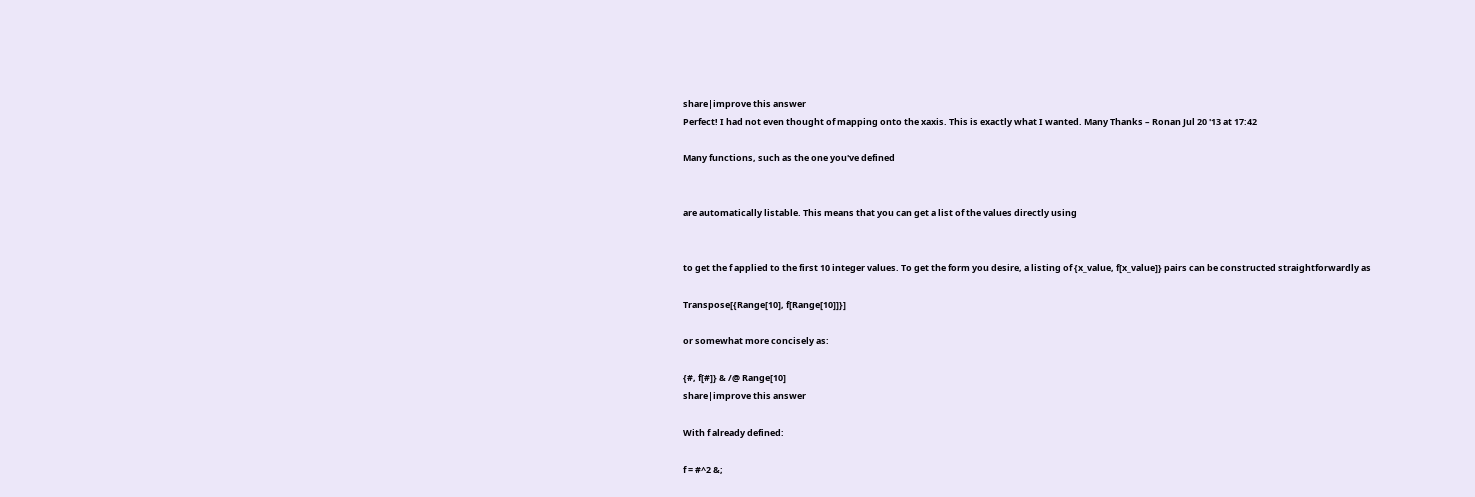share|improve this answer
Perfect! I had not even thought of mapping onto the xaxis. This is exactly what I wanted. Many Thanks – Ronan Jul 20 '13 at 17:42

Many functions, such as the one you've defined


are automatically listable. This means that you can get a list of the values directly using


to get the f applied to the first 10 integer values. To get the form you desire, a listing of {x_value, f[x_value]} pairs can be constructed straightforwardly as

Transpose[{Range[10], f[Range[10]]}]

or somewhat more concisely as:

{#, f[#]} & /@ Range[10]
share|improve this answer

With f already defined:

f = #^2 &;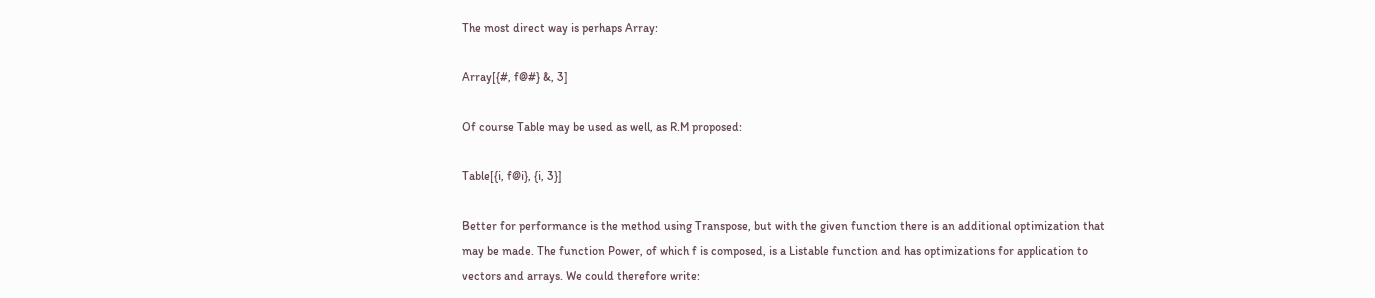The most direct way is perhaps Array:

Array[{#, f@#} &, 3]

Of course Table may be used as well, as R.M proposed:

Table[{i, f@i}, {i, 3}]

Better for performance is the method using Transpose, but with the given function there is an additional optimization that may be made. The function Power, of which f is composed, is a Listable function and has optimizations for application to vectors and arrays. We could therefore write: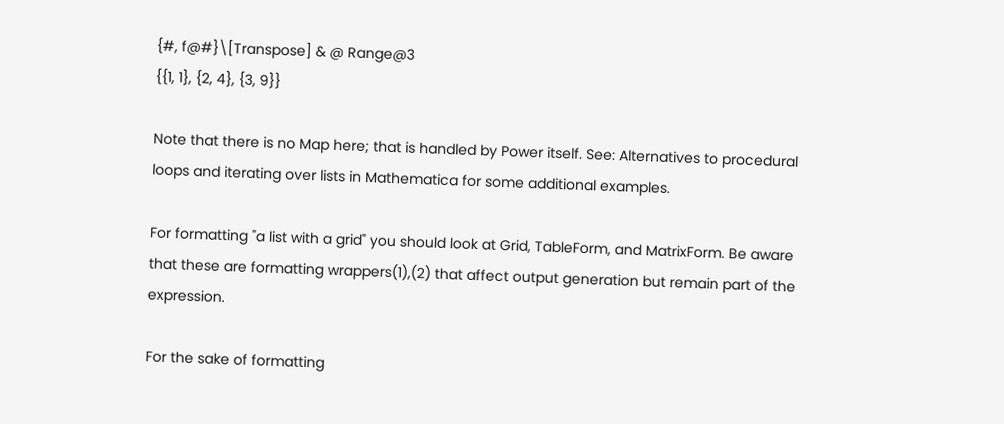{#, f@#}\[Transpose] & @ Range@3
{{1, 1}, {2, 4}, {3, 9}}

Note that there is no Map here; that is handled by Power itself. See: Alternatives to procedural loops and iterating over lists in Mathematica for some additional examples.

For formatting "a list with a grid" you should look at Grid, TableForm, and MatrixForm. Be aware that these are formatting wrappers(1),(2) that affect output generation but remain part of the expression.

For the sake of formatting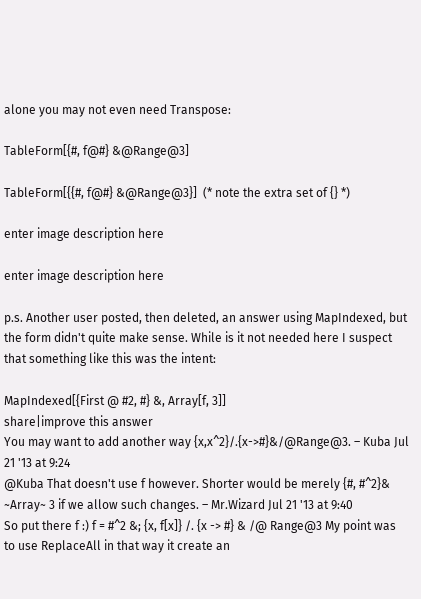alone you may not even need Transpose:

TableForm[{#, f@#} &@Range@3]

TableForm[{{#, f@#} &@Range@3}]  (* note the extra set of {} *)

enter image description here

enter image description here

p.s. Another user posted, then deleted, an answer using MapIndexed, but the form didn't quite make sense. While is it not needed here I suspect that something like this was the intent:

MapIndexed[{First @ #2, #} &, Array[f, 3]]
share|improve this answer
You may want to add another way {x,x^2}/.{x->#}&/@Range@3. – Kuba Jul 21 '13 at 9:24
@Kuba That doesn't use f however. Shorter would be merely {#, #^2}& ~Array~ 3 if we allow such changes. – Mr.Wizard Jul 21 '13 at 9:40
So put there f :) f = #^2 &; {x, f[x]} /. {x -> #} & /@ Range@3 My point was to use ReplaceAll in that way it create an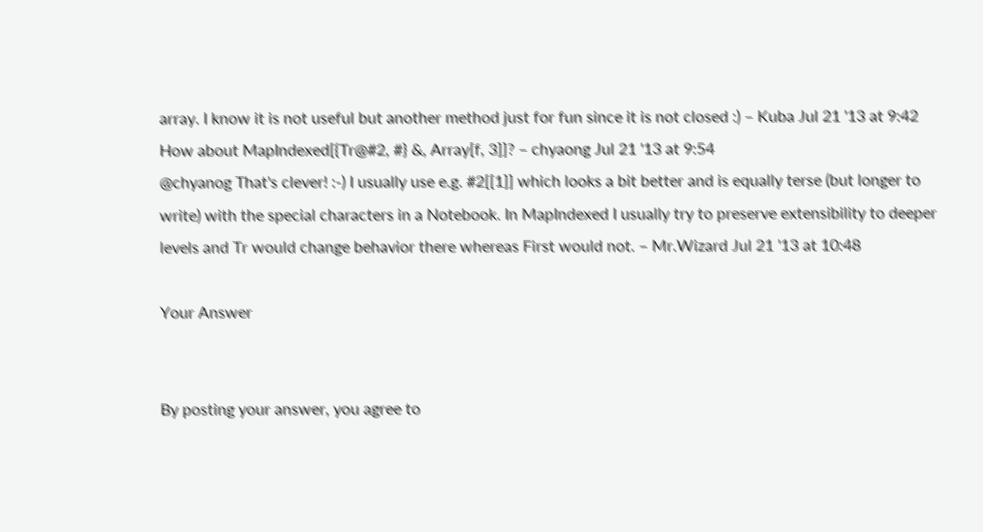array. I know it is not useful but another method just for fun since it is not closed :) – Kuba Jul 21 '13 at 9:42
How about MapIndexed[{Tr@#2, #} &, Array[f, 3]]? – chyaong Jul 21 '13 at 9:54
@chyanog That's clever! :-) I usually use e.g. #2[[1]] which looks a bit better and is equally terse (but longer to write) with the special characters in a Notebook. In MapIndexed I usually try to preserve extensibility to deeper levels and Tr would change behavior there whereas First would not. – Mr.Wizard Jul 21 '13 at 10:48

Your Answer


By posting your answer, you agree to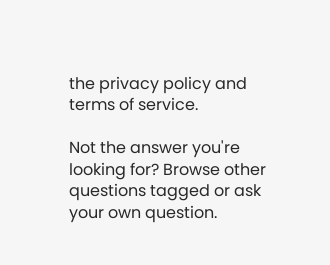the privacy policy and terms of service.

Not the answer you're looking for? Browse other questions tagged or ask your own question.